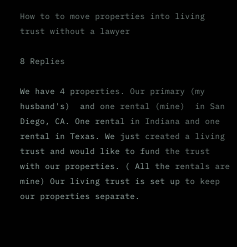How to to move properties into living trust without a lawyer

8 Replies

We have 4 properties. Our primary (my husband's)  and one rental (mine)  in San Diego, CA. One rental in Indiana and one rental in Texas. We just created a living trust and would like to fund the trust with our properties. ( All the rentals are mine) Our living trust is set up to keep our properties separate.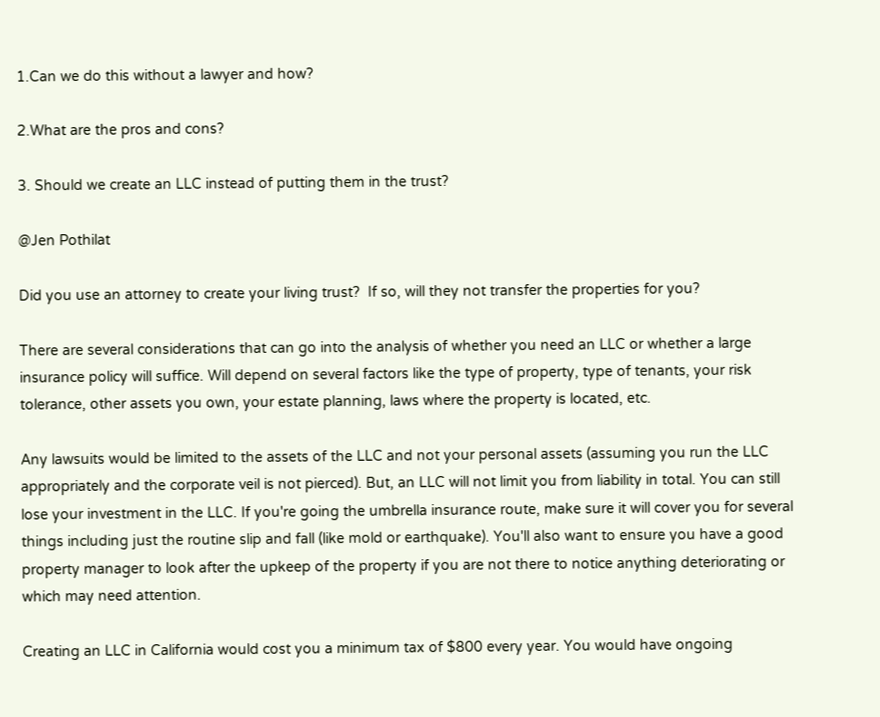1.Can we do this without a lawyer and how?

2.What are the pros and cons?

3. Should we create an LLC instead of putting them in the trust?

@Jen Pothilat

Did you use an attorney to create your living trust?  If so, will they not transfer the properties for you?

There are several considerations that can go into the analysis of whether you need an LLC or whether a large insurance policy will suffice. Will depend on several factors like the type of property, type of tenants, your risk tolerance, other assets you own, your estate planning, laws where the property is located, etc.

Any lawsuits would be limited to the assets of the LLC and not your personal assets (assuming you run the LLC appropriately and the corporate veil is not pierced). But, an LLC will not limit you from liability in total. You can still lose your investment in the LLC. If you're going the umbrella insurance route, make sure it will cover you for several things including just the routine slip and fall (like mold or earthquake). You'll also want to ensure you have a good property manager to look after the upkeep of the property if you are not there to notice anything deteriorating or which may need attention.

Creating an LLC in California would cost you a minimum tax of $800 every year. You would have ongoing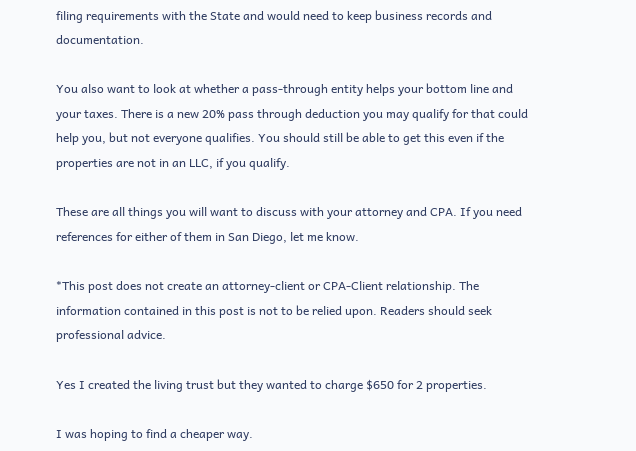filing requirements with the State and would need to keep business records and documentation.

You also want to look at whether a pass-through entity helps your bottom line and your taxes. There is a new 20% pass through deduction you may qualify for that could help you, but not everyone qualifies. You should still be able to get this even if the properties are not in an LLC, if you qualify.

These are all things you will want to discuss with your attorney and CPA. If you need references for either of them in San Diego, let me know.

*This post does not create an attorney-client or CPA-Client relationship. The information contained in this post is not to be relied upon. Readers should seek professional advice.

Yes I created the living trust but they wanted to charge $650 for 2 properties.

I was hoping to find a cheaper way.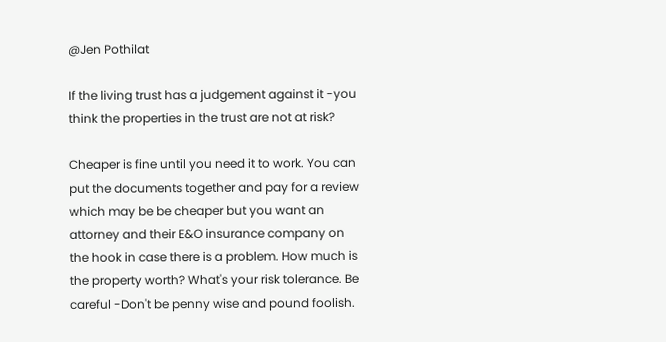@Jen Pothilat

If the living trust has a judgement against it -you think the properties in the trust are not at risk?

Cheaper is fine until you need it to work. You can put the documents together and pay for a review which may be be cheaper but you want an attorney and their E&O insurance company on the hook in case there is a problem. How much is the property worth? What's your risk tolerance. Be careful -Don't be penny wise and pound foolish.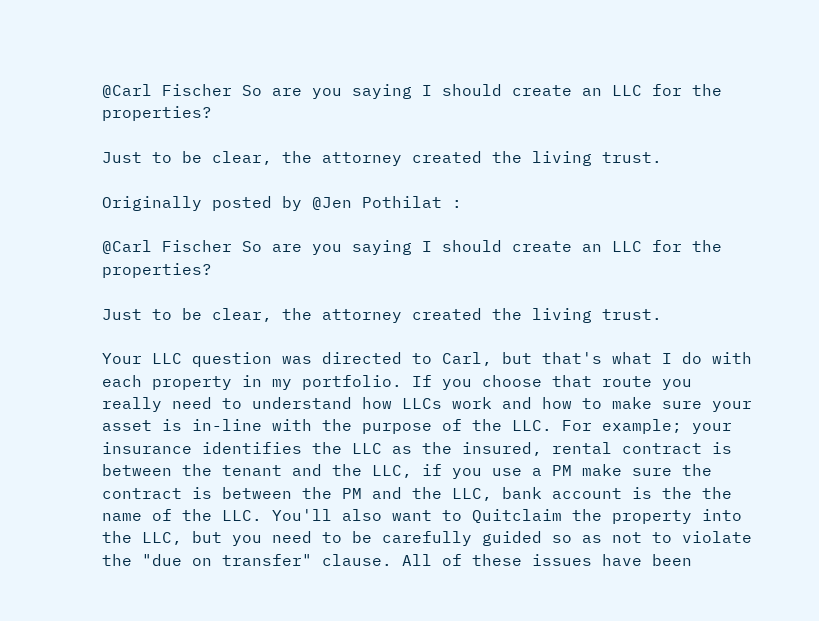@Carl Fischer So are you saying I should create an LLC for the properties?

Just to be clear, the attorney created the living trust.

Originally posted by @Jen Pothilat :

@Carl Fischer So are you saying I should create an LLC for the properties?

Just to be clear, the attorney created the living trust.

Your LLC question was directed to Carl, but that's what I do with each property in my portfolio. If you choose that route you really need to understand how LLCs work and how to make sure your asset is in-line with the purpose of the LLC. For example; your insurance identifies the LLC as the insured, rental contract is between the tenant and the LLC, if you use a PM make sure the contract is between the PM and the LLC, bank account is the the name of the LLC. You'll also want to Quitclaim the property into the LLC, but you need to be carefully guided so as not to violate the "due on transfer" clause. All of these issues have been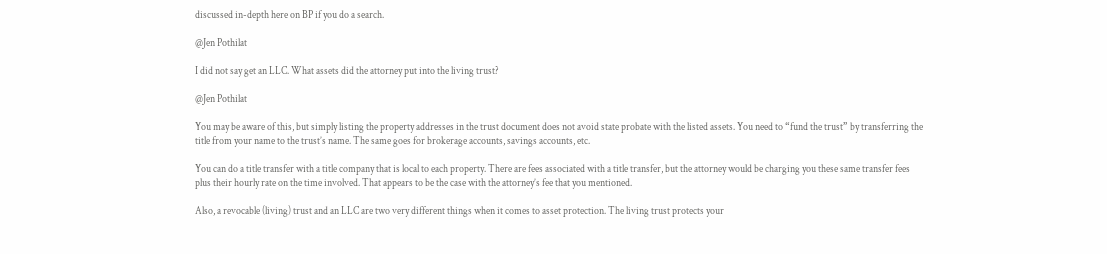discussed in-depth here on BP if you do a search.

@Jen Pothilat

I did not say get an LLC. What assets did the attorney put into the living trust?

@Jen Pothilat

You may be aware of this, but simply listing the property addresses in the trust document does not avoid state probate with the listed assets. You need to “fund the trust” by transferring the title from your name to the trust’s name. The same goes for brokerage accounts, savings accounts, etc.

You can do a title transfer with a title company that is local to each property. There are fees associated with a title transfer, but the attorney would be charging you these same transfer fees plus their hourly rate on the time involved. That appears to be the case with the attorney’s fee that you mentioned.

Also, a revocable (living) trust and an LLC are two very different things when it comes to asset protection. The living trust protects your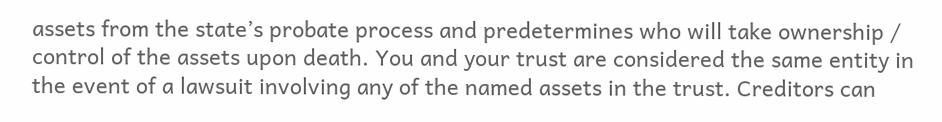assets from the state’s probate process and predetermines who will take ownership / control of the assets upon death. You and your trust are considered the same entity in the event of a lawsuit involving any of the named assets in the trust. Creditors can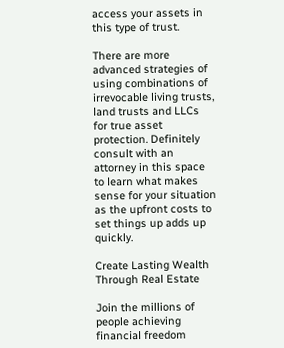access your assets in this type of trust.

There are more advanced strategies of using combinations of irrevocable living trusts, land trusts and LLCs for true asset protection. Definitely consult with an attorney in this space to learn what makes sense for your situation as the upfront costs to set things up adds up quickly.

Create Lasting Wealth Through Real Estate

Join the millions of people achieving financial freedom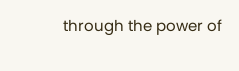through the power of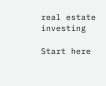real estate investing

Start here